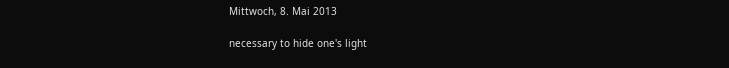Mittwoch, 8. Mai 2013

necessary to hide one's light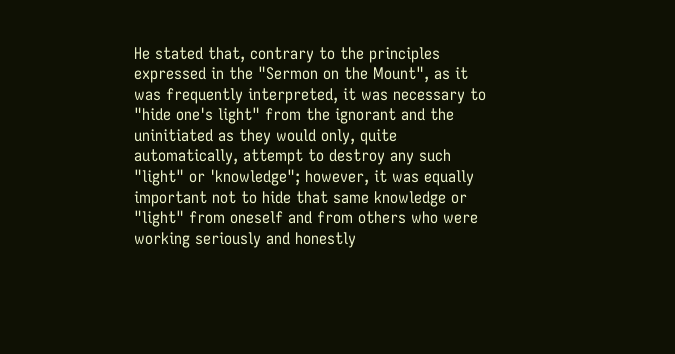He stated that, contrary to the principles expressed in the "Sermon on the Mount", as it was frequently interpreted, it was necessary to "hide one's light" from the ignorant and the uninitiated as they would only, quite automatically, attempt to destroy any such "light" or 'knowledge"; however, it was equally important not to hide that same knowledge or "light" from oneself and from others who were working seriously and honestly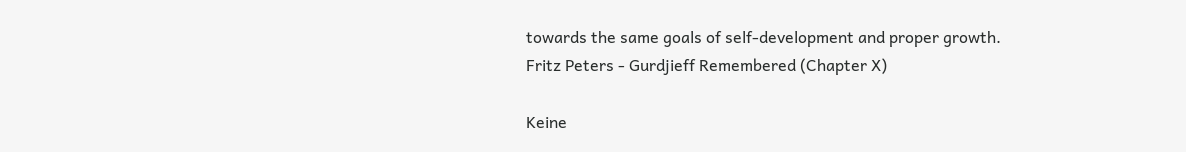towards the same goals of self-development and proper growth.
Fritz Peters - Gurdjieff Remembered (Chapter X)

Keine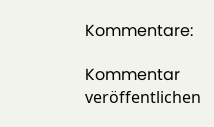Kommentare:

Kommentar veröffentlichen